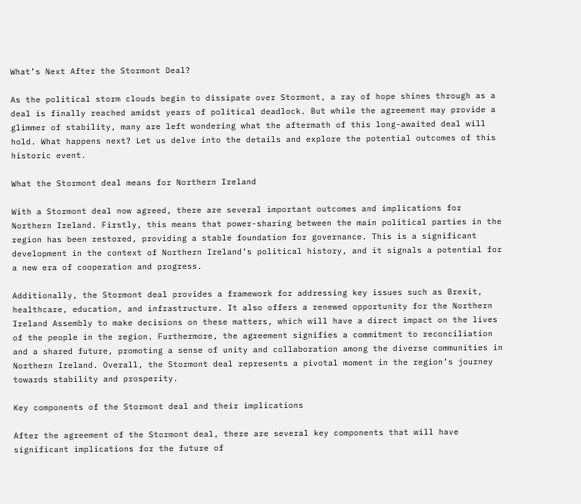What’s Next After the Stormont Deal?

As the political storm clouds begin to dissipate over Stormont, a ray of hope shines through as a deal is finally reached amidst years of political deadlock. But while the agreement may provide a glimmer of stability, many are left wondering what the aftermath of this long-awaited deal will hold. What happens next? Let us delve into the details and explore the potential outcomes of this historic event.

What the Stormont deal means for Northern Ireland

With a Stormont deal now agreed, there are several important outcomes and implications for Northern Ireland. Firstly, this means that power-sharing between the main political parties in the region has been restored, providing a stable foundation for governance. This is a significant development in the context of Northern Ireland’s political history, and it signals a potential for a new era of cooperation and progress.

Additionally, the Stormont deal provides a framework for addressing key issues such as Brexit, healthcare, education, and infrastructure. It also offers a renewed opportunity for the Northern Ireland Assembly to make decisions on these matters, which will have a direct impact on the lives of the people in the region. Furthermore, the agreement signifies a commitment to reconciliation and a shared future, promoting a sense of unity and collaboration among the diverse communities in Northern Ireland. Overall, the Stormont deal represents a pivotal moment in the region’s journey towards stability and prosperity.

Key components of the Stormont deal and their implications

After the agreement of the Stormont deal, there are several key components that will have significant implications for the future of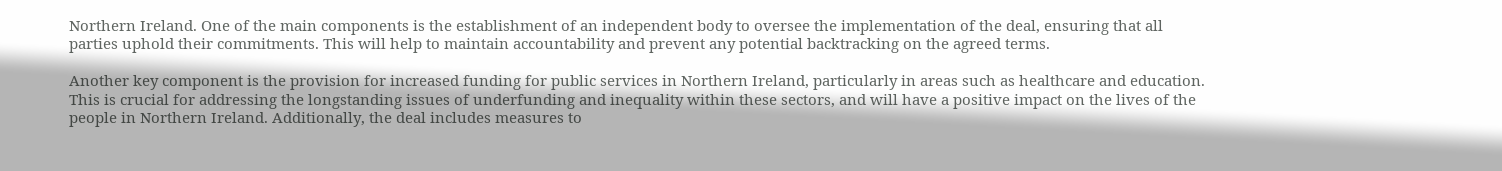Northern Ireland. One of the main components is the establishment of an independent body to oversee the implementation of the deal, ensuring that all parties uphold their commitments. This will help to maintain accountability and prevent any potential backtracking on the agreed terms.

Another key component is the provision for increased funding for public services in Northern Ireland, particularly in areas such as healthcare and education. This is crucial for addressing the longstanding issues of underfunding and inequality within these sectors, and will have a positive impact on the lives of the people in Northern Ireland. Additionally, the deal includes measures to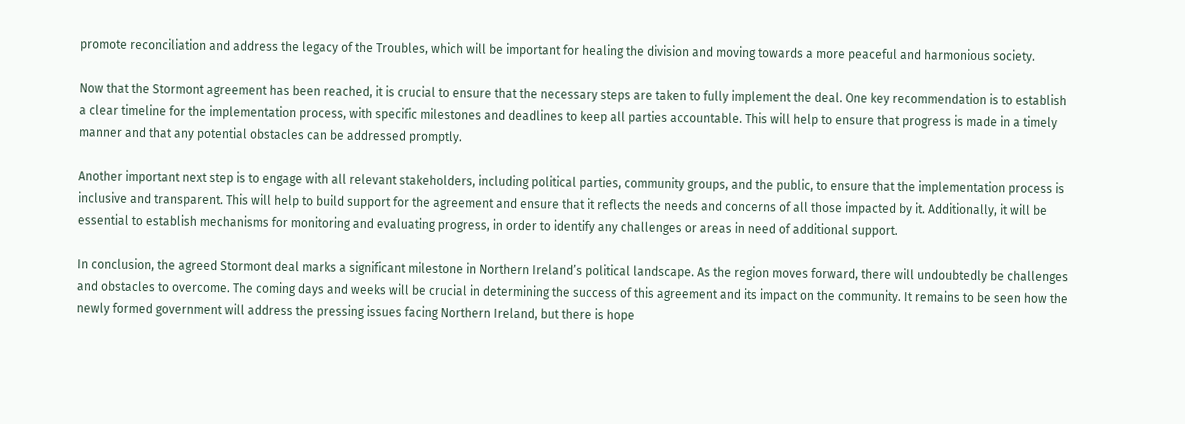promote reconciliation and address the legacy of the Troubles, which will be important for healing the division and moving towards a more peaceful and harmonious society.

Now that the Stormont agreement has been reached, it is crucial to ensure that the necessary steps are taken to fully implement the deal. One key recommendation is to establish a clear timeline for the implementation process, with specific milestones and deadlines to keep all parties accountable. This will help to ensure that progress is made in a timely manner and that any potential obstacles can be addressed promptly.

Another important next step is to engage with all relevant stakeholders, including political parties, community groups, and the public, to ensure that the implementation process is inclusive and transparent. This will help to build support for the agreement and ensure that it reflects the needs and concerns of all those impacted by it. Additionally, it will be essential to establish mechanisms for monitoring and evaluating progress, in order to identify any challenges or areas in need of additional support.

In conclusion, the agreed Stormont deal marks a significant milestone in Northern Ireland’s political landscape. As the region moves forward, there will undoubtedly be challenges and obstacles to overcome. The coming days and weeks will be crucial in determining the success of this agreement and its impact on the community. It remains to be seen how the newly formed government will address the pressing issues facing Northern Ireland, but there is hope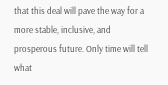that this deal will pave the way for a more stable, inclusive, and prosperous future. Only time will tell what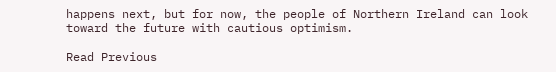happens next, but for now, the people of Northern Ireland can look toward the future with cautious optimism.

Read Previous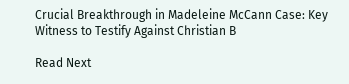Crucial Breakthrough in Madeleine McCann Case: Key Witness to Testify Against Christian B

Read Next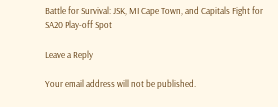Battle for Survival: JSK, MI Cape Town, and Capitals Fight for SA20 Play-off Spot

Leave a Reply

Your email address will not be published.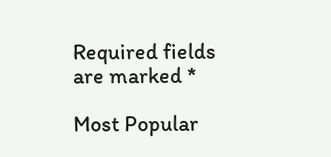Required fields are marked *

Most Popular